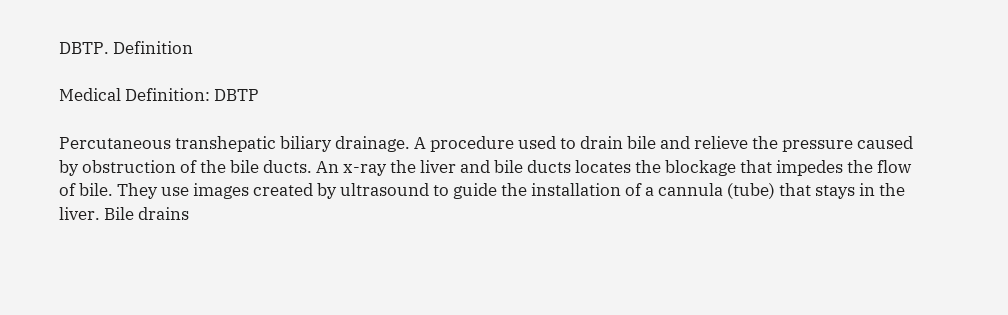DBTP. Definition

Medical Definition: DBTP

Percutaneous transhepatic biliary drainage. A procedure used to drain bile and relieve the pressure caused by obstruction of the bile ducts. An x-ray the liver and bile ducts locates the blockage that impedes the flow of bile. They use images created by ultrasound to guide the installation of a cannula (tube) that stays in the liver. Bile drains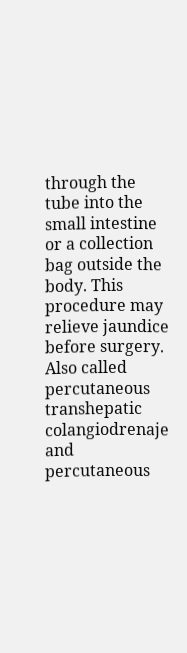through the tube into the small intestine or a collection bag outside the body. This procedure may relieve jaundice before surgery. Also called percutaneous transhepatic colangiodrenaje and percutaneous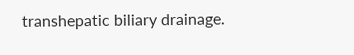transhepatic biliary drainage.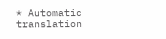* Automatic translation